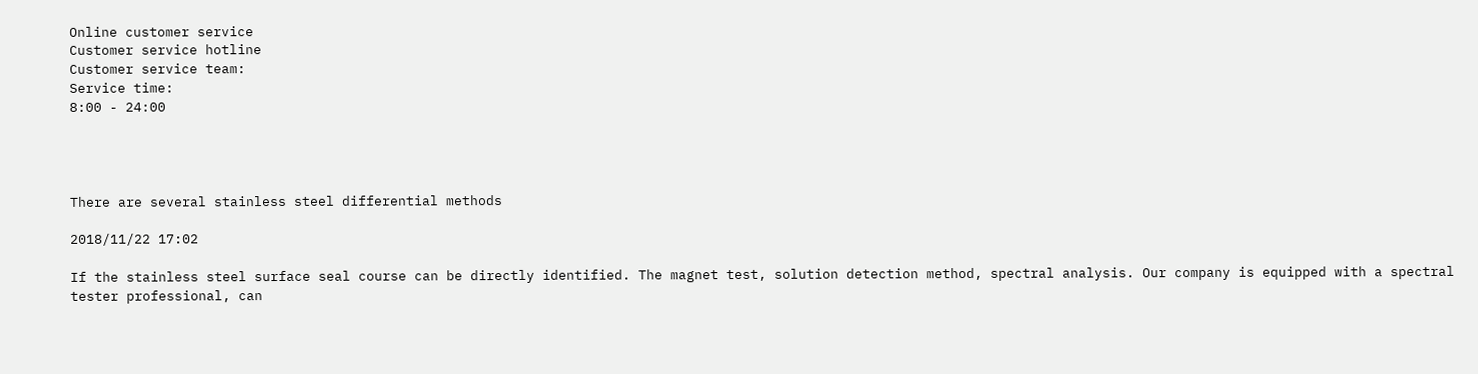Online customer service
Customer service hotline
Customer service team:
Service time:
8:00 - 24:00




There are several stainless steel differential methods

2018/11/22 17:02

If the stainless steel surface seal course can be directly identified. The magnet test, solution detection method, spectral analysis. Our company is equipped with a spectral tester professional, can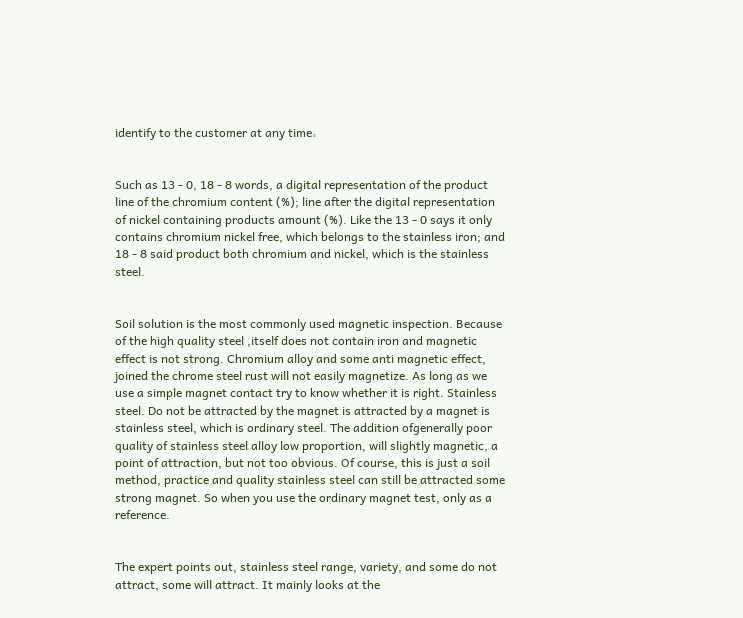identify to the customer at any time。


Such as 13 - 0, 18 - 8 words, a digital representation of the product line of the chromium content (%); line after the digital representation of nickel containing products amount (%). Like the 13 - 0 says it only contains chromium nickel free, which belongs to the stainless iron; and 18 - 8 said product both chromium and nickel, which is the stainless steel.


Soil solution is the most commonly used magnetic inspection. Because of the high quality steel ,itself does not contain iron and magnetic effect is not strong. Chromium alloy and some anti magnetic effect, joined the chrome steel rust will not easily magnetize. As long as we use a simple magnet contact try to know whether it is right. Stainless steel. Do not be attracted by the magnet is attracted by a magnet is stainless steel, which is ordinary steel. The addition ofgenerally poor quality of stainless steel alloy low proportion, will slightly magnetic, a point of attraction, but not too obvious. Of course, this is just a soil method, practice and quality stainless steel can still be attracted some strong magnet. So when you use the ordinary magnet test, only as a reference.


The expert points out, stainless steel range, variety, and some do not attract, some will attract. It mainly looks at the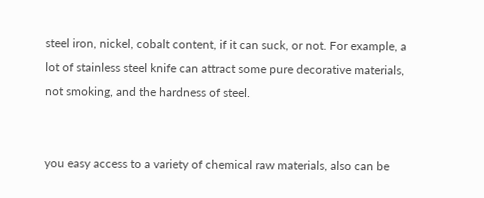steel iron, nickel, cobalt content, if it can suck, or not. For example, a lot of stainless steel knife can attract some pure decorative materials, not smoking, and the hardness of steel.


you easy access to a variety of chemical raw materials, also can be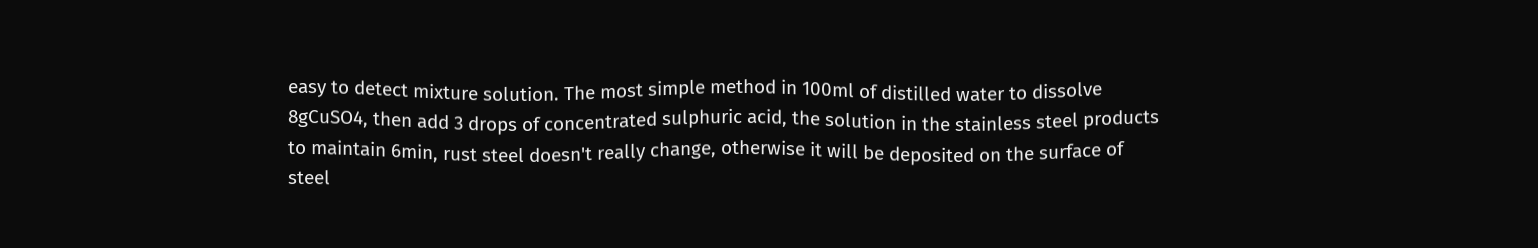easy to detect mixture solution. The most simple method in 100ml of distilled water to dissolve 8gCuSO4, then add 3 drops of concentrated sulphuric acid, the solution in the stainless steel products to maintain 6min, rust steel doesn't really change, otherwise it will be deposited on the surface of steel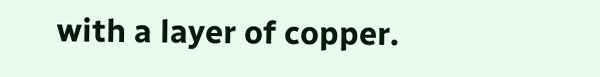with a layer of copper.